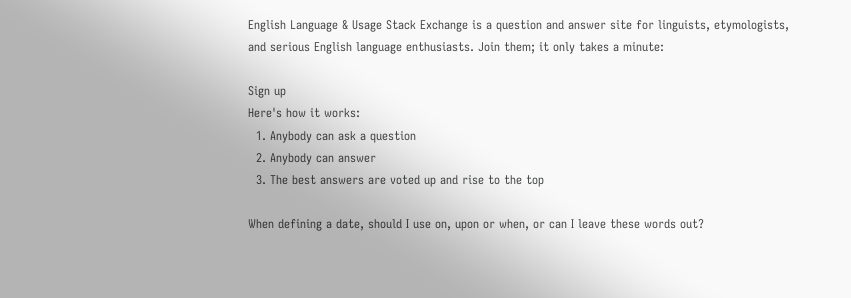English Language & Usage Stack Exchange is a question and answer site for linguists, etymologists, and serious English language enthusiasts. Join them; it only takes a minute:

Sign up
Here's how it works:
  1. Anybody can ask a question
  2. Anybody can answer
  3. The best answers are voted up and rise to the top

When defining a date, should I use on, upon or when, or can I leave these words out?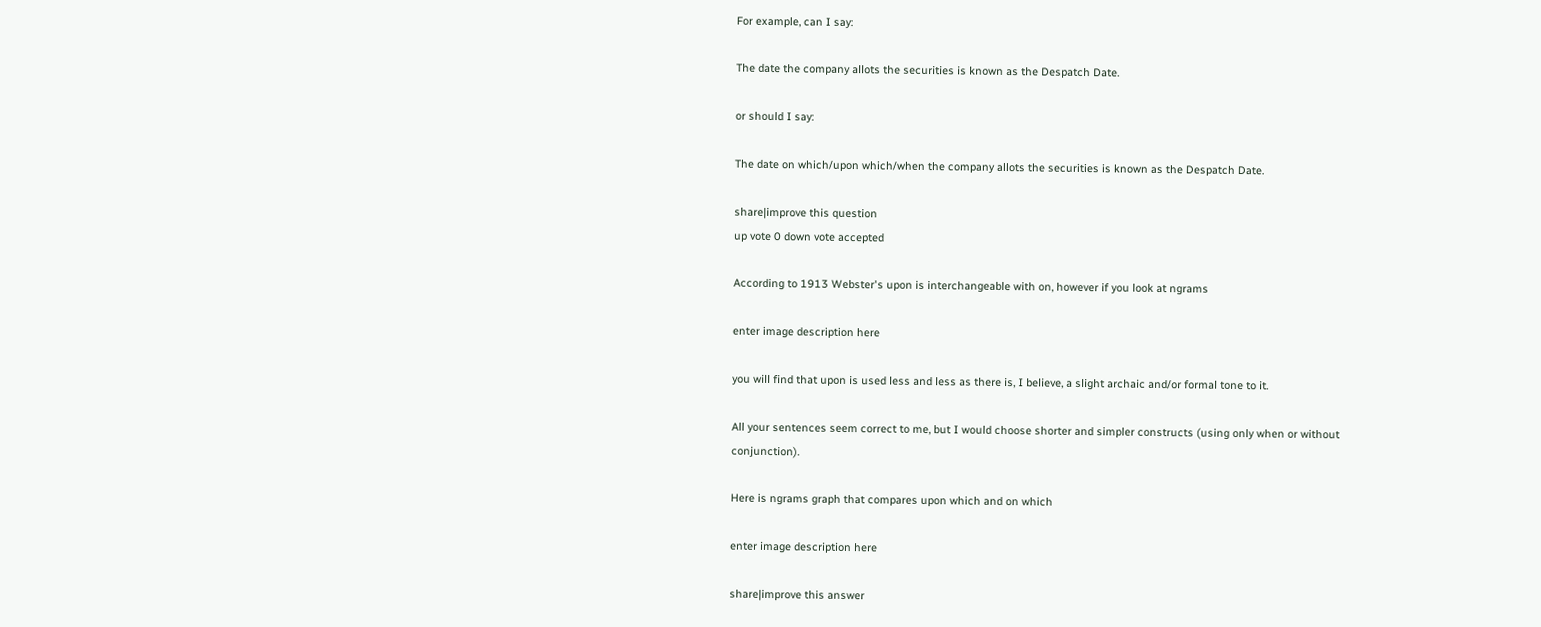For example, can I say:

The date the company allots the securities is known as the Despatch Date.

or should I say:

The date on which/upon which/when the company allots the securities is known as the Despatch Date.

share|improve this question
up vote 0 down vote accepted

According to 1913 Webster's upon is interchangeable with on, however if you look at ngrams

enter image description here

you will find that upon is used less and less as there is, I believe, a slight archaic and/or formal tone to it.

All your sentences seem correct to me, but I would choose shorter and simpler constructs (using only when or without conjunction).

Here is ngrams graph that compares upon which and on which

enter image description here

share|improve this answer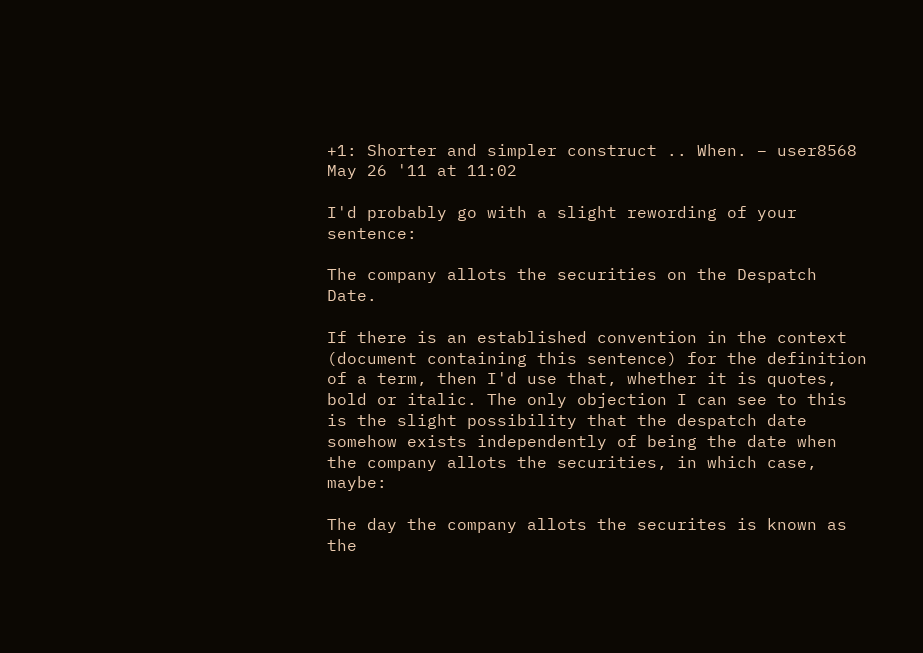+1: Shorter and simpler construct .. When. – user8568 May 26 '11 at 11:02

I'd probably go with a slight rewording of your sentence:

The company allots the securities on the Despatch Date.

If there is an established convention in the context (document containing this sentence) for the definition of a term, then I'd use that, whether it is quotes, bold or italic. The only objection I can see to this is the slight possibility that the despatch date somehow exists independently of being the date when the company allots the securities, in which case, maybe:

The day the company allots the securites is known as the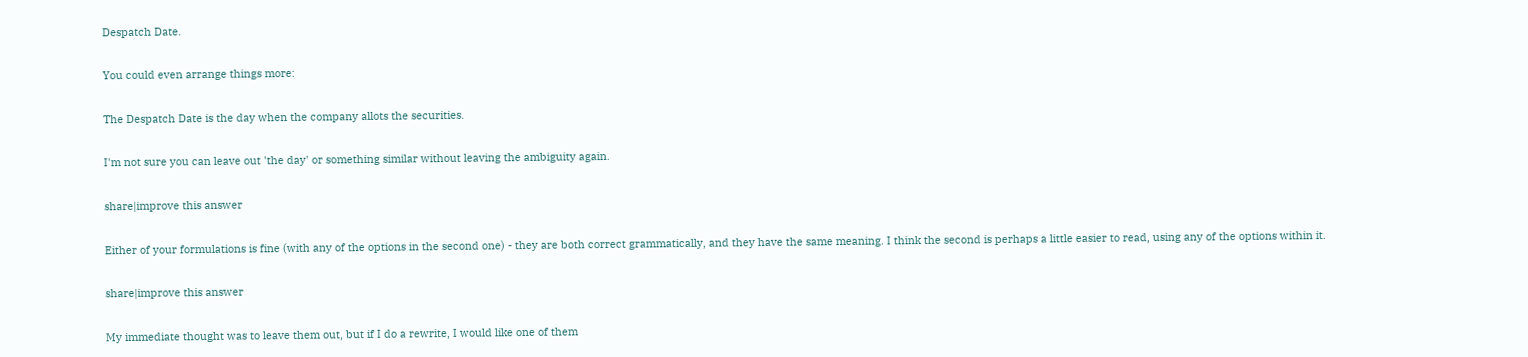Despatch Date.

You could even arrange things more:

The Despatch Date is the day when the company allots the securities.

I'm not sure you can leave out 'the day' or something similar without leaving the ambiguity again.

share|improve this answer

Either of your formulations is fine (with any of the options in the second one) - they are both correct grammatically, and they have the same meaning. I think the second is perhaps a little easier to read, using any of the options within it.

share|improve this answer

My immediate thought was to leave them out, but if I do a rewrite, I would like one of them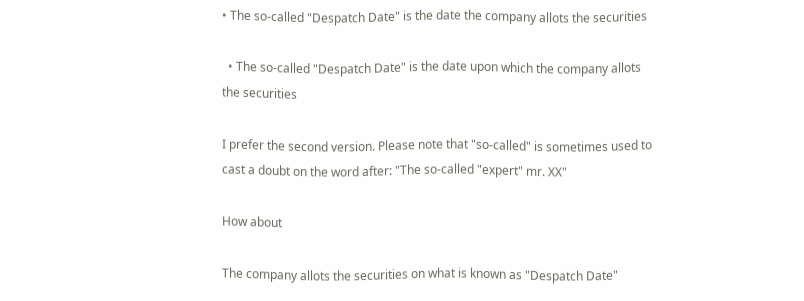• The so-called "Despatch Date" is the date the company allots the securities

  • The so-called "Despatch Date" is the date upon which the company allots the securities

I prefer the second version. Please note that "so-called" is sometimes used to cast a doubt on the word after: "The so-called "expert" mr. XX"

How about

The company allots the securities on what is known as "Despatch Date"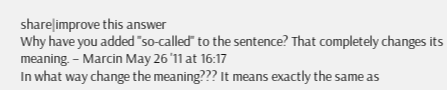share|improve this answer
Why have you added "so-called" to the sentence? That completely changes its meaning. – Marcin May 26 '11 at 16:17
In what way change the meaning??? It means exactly the same as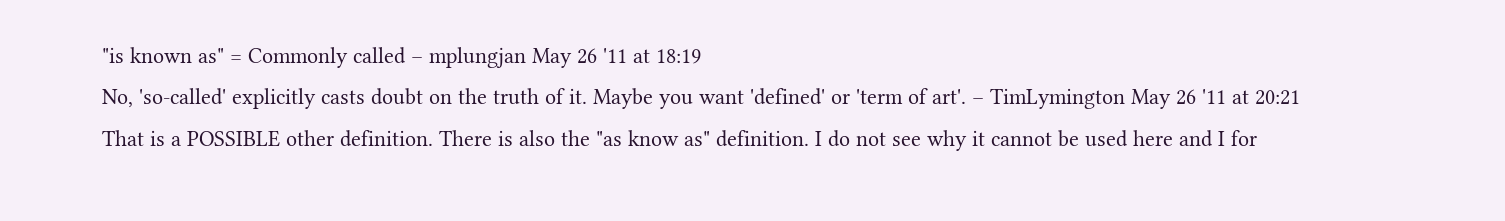"is known as" = Commonly called – mplungjan May 26 '11 at 18:19
No, 'so-called' explicitly casts doubt on the truth of it. Maybe you want 'defined' or 'term of art'. – TimLymington May 26 '11 at 20:21
That is a POSSIBLE other definition. There is also the "as know as" definition. I do not see why it cannot be used here and I for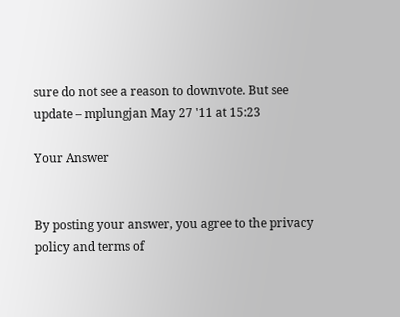sure do not see a reason to downvote. But see update – mplungjan May 27 '11 at 15:23

Your Answer


By posting your answer, you agree to the privacy policy and terms of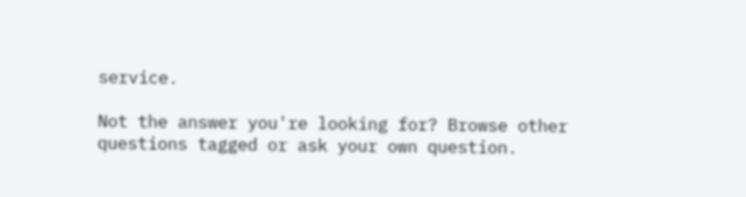service.

Not the answer you're looking for? Browse other questions tagged or ask your own question.